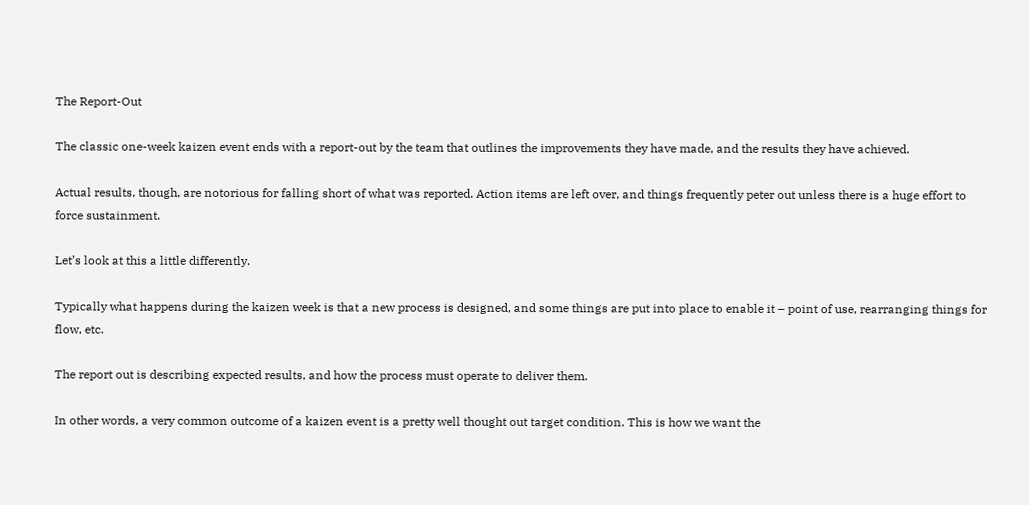The Report-Out

The classic one-week kaizen event ends with a report-out by the team that outlines the improvements they have made, and the results they have achieved.

Actual results, though, are notorious for falling short of what was reported. Action items are left over, and things frequently peter out unless there is a huge effort to force sustainment.

Let’s look at this a little differently.

Typically what happens during the kaizen week is that a new process is designed, and some things are put into place to enable it – point of use, rearranging things for flow, etc.

The report out is describing expected results, and how the process must operate to deliver them.

In other words, a very common outcome of a kaizen event is a pretty well thought out target condition. This is how we want the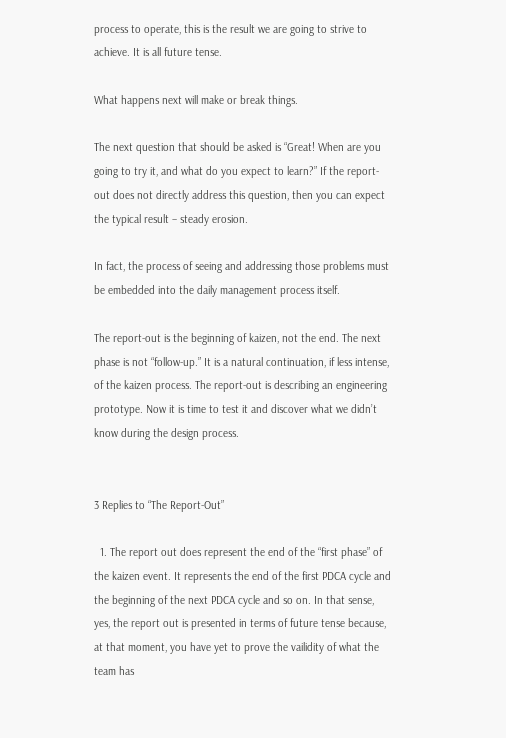process to operate, this is the result we are going to strive to achieve. It is all future tense.

What happens next will make or break things.

The next question that should be asked is “Great! When are you going to try it, and what do you expect to learn?” If the report-out does not directly address this question, then you can expect the typical result – steady erosion.

In fact, the process of seeing and addressing those problems must be embedded into the daily management process itself.

The report-out is the beginning of kaizen, not the end. The next phase is not “follow-up.” It is a natural continuation, if less intense, of the kaizen process. The report-out is describing an engineering prototype. Now it is time to test it and discover what we didn’t know during the design process.


3 Replies to “The Report-Out”

  1. The report out does represent the end of the “first phase” of the kaizen event. It represents the end of the first PDCA cycle and the beginning of the next PDCA cycle and so on. In that sense, yes, the report out is presented in terms of future tense because, at that moment, you have yet to prove the vailidity of what the team has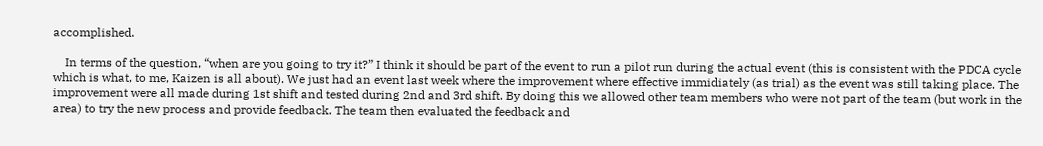accomplished.

    In terms of the question, “when are you going to try it?” I think it should be part of the event to run a pilot run during the actual event (this is consistent with the PDCA cycle which is what, to me, Kaizen is all about). We just had an event last week where the improvement where effective immidiately (as trial) as the event was still taking place. The improvement were all made during 1st shift and tested during 2nd and 3rd shift. By doing this we allowed other team members who were not part of the team (but work in the area) to try the new process and provide feedback. The team then evaluated the feedback and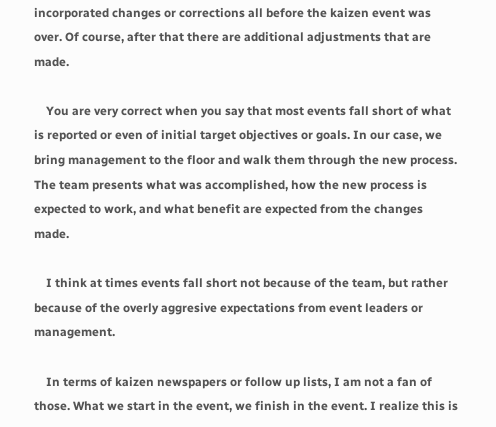incorporated changes or corrections all before the kaizen event was over. Of course, after that there are additional adjustments that are made.

    You are very correct when you say that most events fall short of what is reported or even of initial target objectives or goals. In our case, we bring management to the floor and walk them through the new process. The team presents what was accomplished, how the new process is expected to work, and what benefit are expected from the changes made.

    I think at times events fall short not because of the team, but rather because of the overly aggresive expectations from event leaders or management.

    In terms of kaizen newspapers or follow up lists, I am not a fan of those. What we start in the event, we finish in the event. I realize this is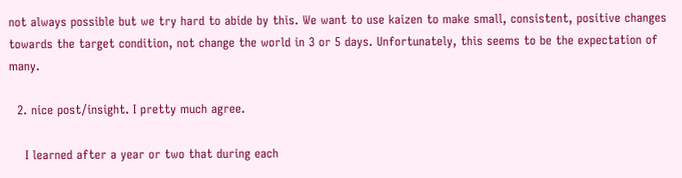not always possible but we try hard to abide by this. We want to use kaizen to make small, consistent, positive changes towards the target condition, not change the world in 3 or 5 days. Unfortunately, this seems to be the expectation of many.

  2. nice post/insight. I pretty much agree.

    I learned after a year or two that during each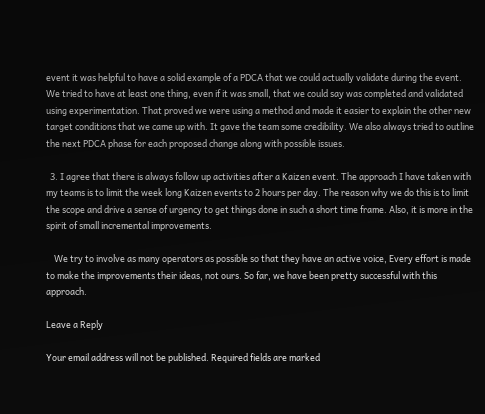event it was helpful to have a solid example of a PDCA that we could actually validate during the event. We tried to have at least one thing, even if it was small, that we could say was completed and validated using experimentation. That proved we were using a method and made it easier to explain the other new target conditions that we came up with. It gave the team some credibility. We also always tried to outline the next PDCA phase for each proposed change along with possible issues.

  3. I agree that there is always follow up activities after a Kaizen event. The approach I have taken with my teams is to limit the week long Kaizen events to 2 hours per day. The reason why we do this is to limit the scope and drive a sense of urgency to get things done in such a short time frame. Also, it is more in the spirit of small incremental improvements.

    We try to involve as many operators as possible so that they have an active voice, Every effort is made to make the improvements their ideas, not ours. So far, we have been pretty successful with this approach.

Leave a Reply

Your email address will not be published. Required fields are marked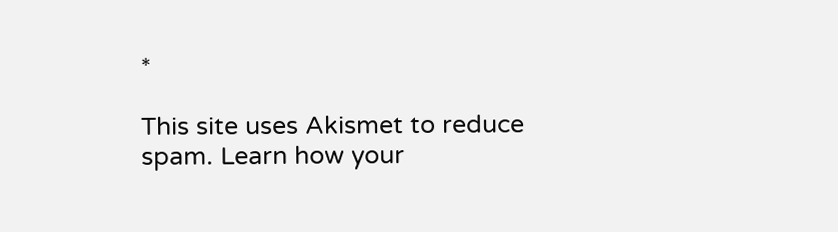*

This site uses Akismet to reduce spam. Learn how your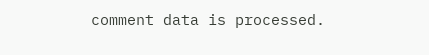comment data is processed.